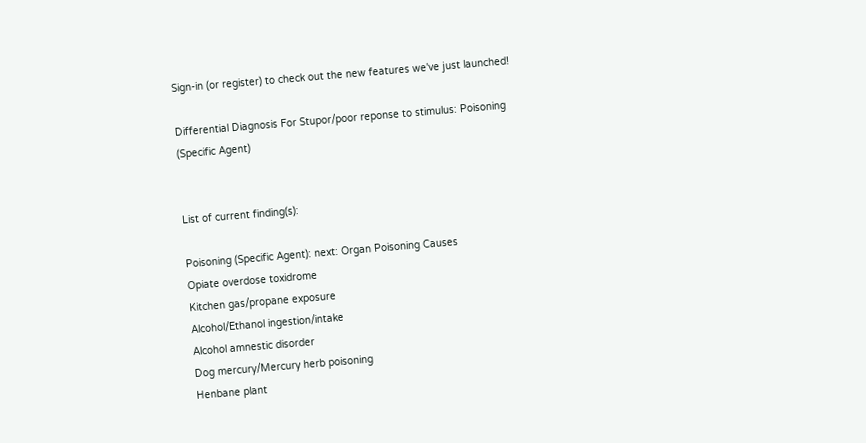Sign-in (or register) to check out the new features we've just launched!

Differential Diagnosis For Stupor/poor reponse to stimulus: Poisoning (Specific Agent)


List of current finding(s):

Poisoning (Specific Agent): next: Organ Poisoning Causes
Opiate overdose toxidrome
Kitchen gas/propane exposure
Alcohol/Ethanol ingestion/intake
Alcohol amnestic disorder
Dog mercury/Mercury herb poisoning
Henbane plant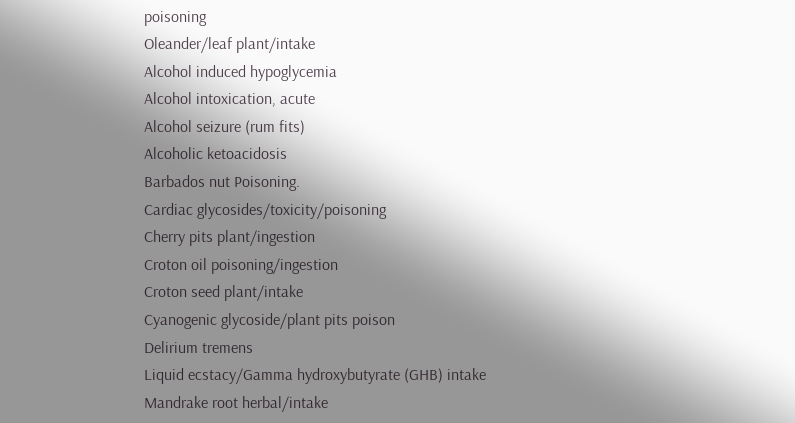poisoning
Oleander/leaf plant/intake
Alcohol induced hypoglycemia
Alcohol intoxication, acute
Alcohol seizure (rum fits)
Alcoholic ketoacidosis
Barbados nut Poisoning.
Cardiac glycosides/toxicity/poisoning
Cherry pits plant/ingestion
Croton oil poisoning/ingestion
Croton seed plant/intake
Cyanogenic glycoside/plant pits poison
Delirium tremens
Liquid ecstacy/Gamma hydroxybutyrate (GHB) intake
Mandrake root herbal/intake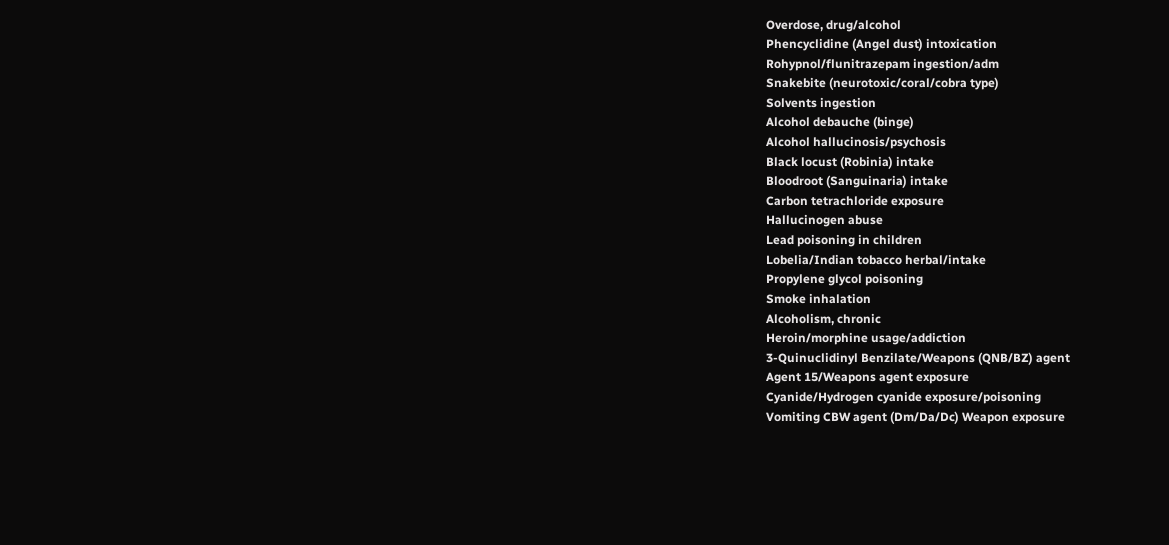Overdose, drug/alcohol
Phencyclidine (Angel dust) intoxication
Rohypnol/flunitrazepam ingestion/adm
Snakebite (neurotoxic/coral/cobra type)
Solvents ingestion
Alcohol debauche (binge)
Alcohol hallucinosis/psychosis
Black locust (Robinia) intake
Bloodroot (Sanguinaria) intake
Carbon tetrachloride exposure
Hallucinogen abuse
Lead poisoning in children
Lobelia/Indian tobacco herbal/intake
Propylene glycol poisoning
Smoke inhalation
Alcoholism, chronic
Heroin/morphine usage/addiction
3-Quinuclidinyl Benzilate/Weapons (QNB/BZ) agent
Agent 15/Weapons agent exposure
Cyanide/Hydrogen cyanide exposure/poisoning
Vomiting CBW agent (Dm/Da/Dc) Weapon exposure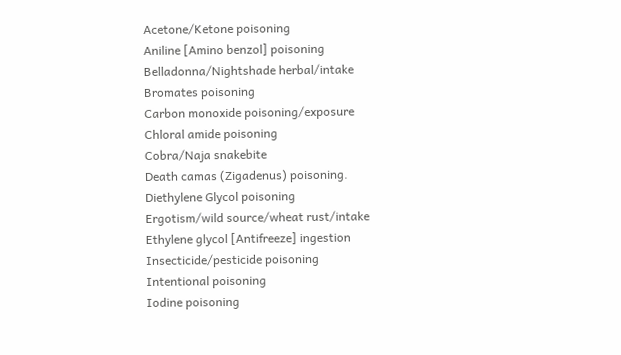Acetone/Ketone poisoning
Aniline [Amino benzol] poisoning
Belladonna/Nightshade herbal/intake
Bromates poisoning
Carbon monoxide poisoning/exposure
Chloral amide poisoning
Cobra/Naja snakebite
Death camas (Zigadenus) poisoning.
Diethylene Glycol poisoning
Ergotism/wild source/wheat rust/intake
Ethylene glycol [Antifreeze] ingestion
Insecticide/pesticide poisoning
Intentional poisoning
Iodine poisoning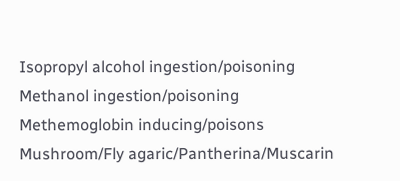Isopropyl alcohol ingestion/poisoning
Methanol ingestion/poisoning
Methemoglobin inducing/poisons
Mushroom/Fly agaric/Pantherina/Muscarin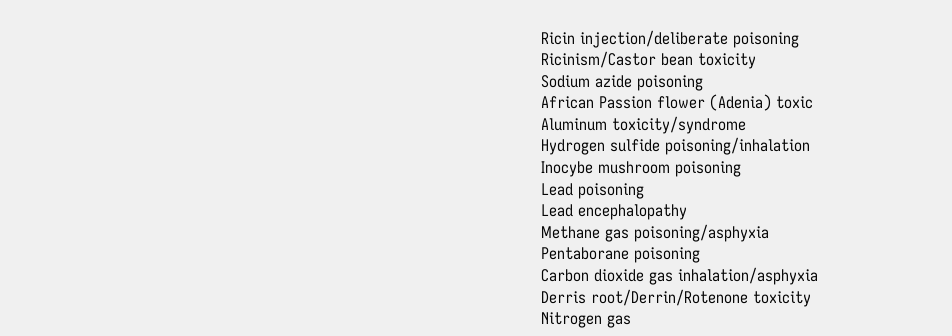Ricin injection/deliberate poisoning
Ricinism/Castor bean toxicity
Sodium azide poisoning
African Passion flower (Adenia) toxic
Aluminum toxicity/syndrome
Hydrogen sulfide poisoning/inhalation
Inocybe mushroom poisoning
Lead poisoning
Lead encephalopathy
Methane gas poisoning/asphyxia
Pentaborane poisoning
Carbon dioxide gas inhalation/asphyxia
Derris root/Derrin/Rotenone toxicity
Nitrogen gas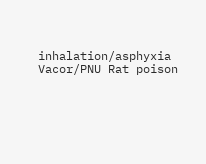inhalation/asphyxia
Vacor/PNU Rat poison